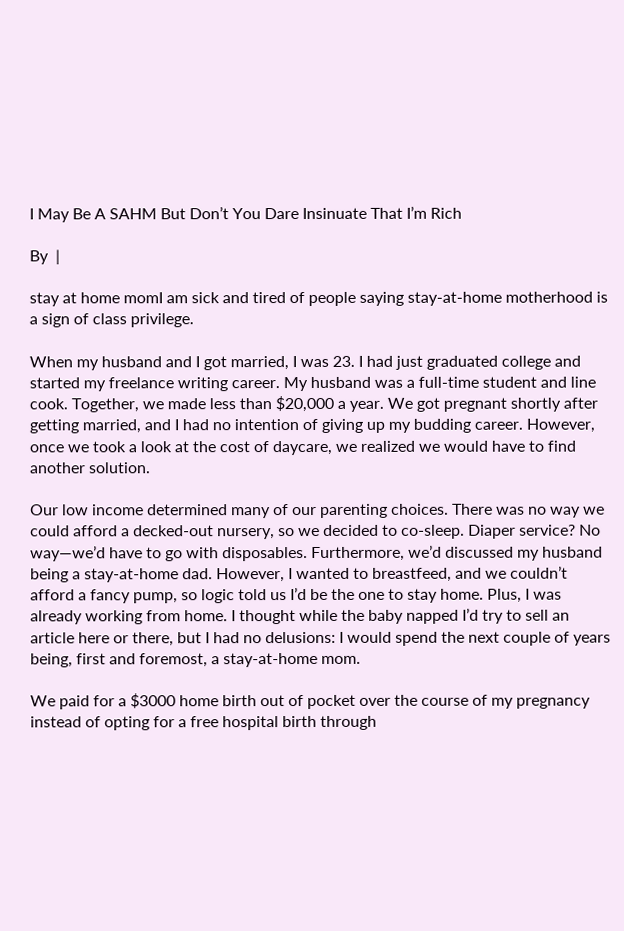I May Be A SAHM But Don’t You Dare Insinuate That I’m Rich

By  |

stay at home momI am sick and tired of people saying stay-at-home motherhood is a sign of class privilege.

When my husband and I got married, I was 23. I had just graduated college and started my freelance writing career. My husband was a full-time student and line cook. Together, we made less than $20,000 a year. We got pregnant shortly after getting married, and I had no intention of giving up my budding career. However, once we took a look at the cost of daycare, we realized we would have to find another solution.

Our low income determined many of our parenting choices. There was no way we could afford a decked-out nursery, so we decided to co-sleep. Diaper service? No way—we’d have to go with disposables. Furthermore, we’d discussed my husband being a stay-at-home dad. However, I wanted to breastfeed, and we couldn’t afford a fancy pump, so logic told us I’d be the one to stay home. Plus, I was already working from home. I thought while the baby napped I’d try to sell an article here or there, but I had no delusions: I would spend the next couple of years being, first and foremost, a stay-at-home mom.

We paid for a $3000 home birth out of pocket over the course of my pregnancy instead of opting for a free hospital birth through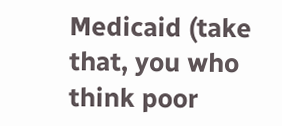Medicaid (take that, you who think poor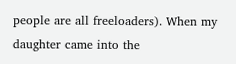people are all freeloaders). When my daughter came into the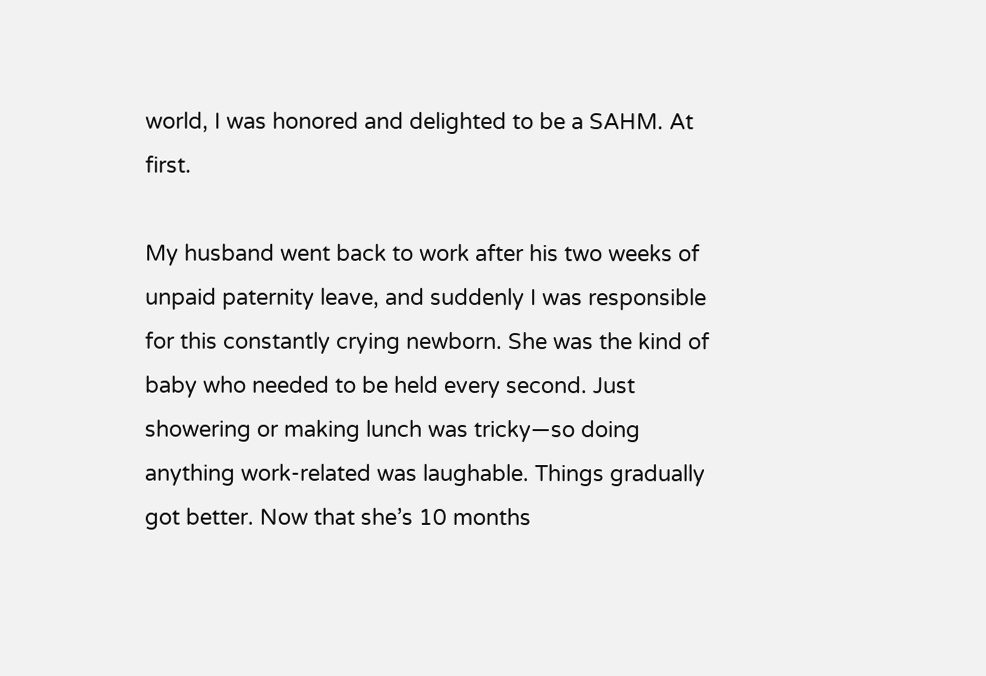world, I was honored and delighted to be a SAHM. At first.

My husband went back to work after his two weeks of unpaid paternity leave, and suddenly I was responsible for this constantly crying newborn. She was the kind of baby who needed to be held every second. Just showering or making lunch was tricky—so doing anything work-related was laughable. Things gradually got better. Now that she’s 10 months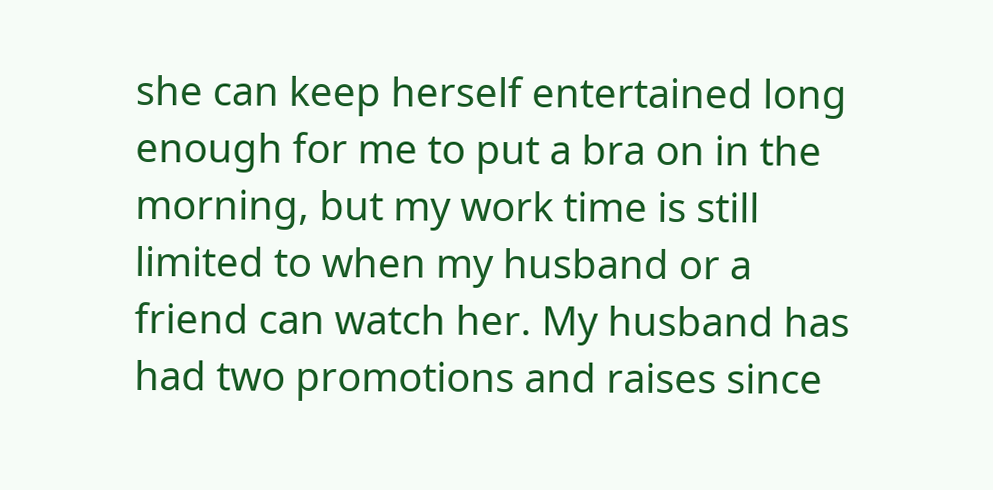she can keep herself entertained long enough for me to put a bra on in the morning, but my work time is still limited to when my husband or a friend can watch her. My husband has had two promotions and raises since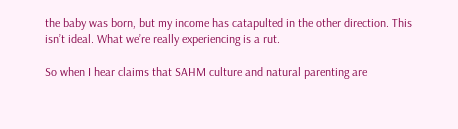the baby was born, but my income has catapulted in the other direction. This isn’t ideal. What we’re really experiencing is a rut.

So when I hear claims that SAHM culture and natural parenting are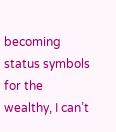becoming status symbols for the wealthy, I can’t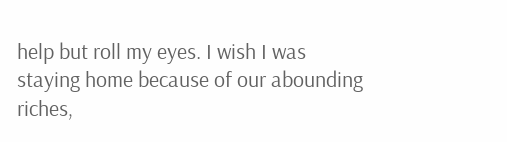help but roll my eyes. I wish I was staying home because of our abounding riches,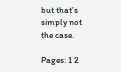but that’s simply not the case.

Pages: 1 2